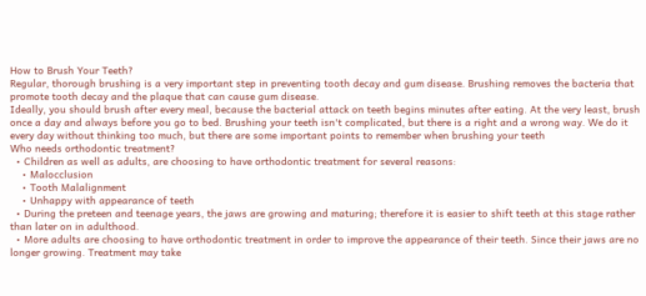How to Brush Your Teeth?
Regular, thorough brushing is a very important step in preventing tooth decay and gum disease. Brushing removes the bacteria that promote tooth decay and the plaque that can cause gum disease.
Ideally, you should brush after every meal, because the bacterial attack on teeth begins minutes after eating. At the very least, brush once a day and always before you go to bed. Brushing your teeth isn't complicated, but there is a right and a wrong way. We do it every day without thinking too much, but there are some important points to remember when brushing your teeth
Who needs orthodontic treatment?
  • Children as well as adults, are choosing to have orthodontic treatment for several reasons:
    • Malocclusion
    • Tooth Malalignment
    • Unhappy with appearance of teeth
  • During the preteen and teenage years, the jaws are growing and maturing; therefore it is easier to shift teeth at this stage rather than later on in adulthood.
  • More adults are choosing to have orthodontic treatment in order to improve the appearance of their teeth. Since their jaws are no longer growing. Treatment may take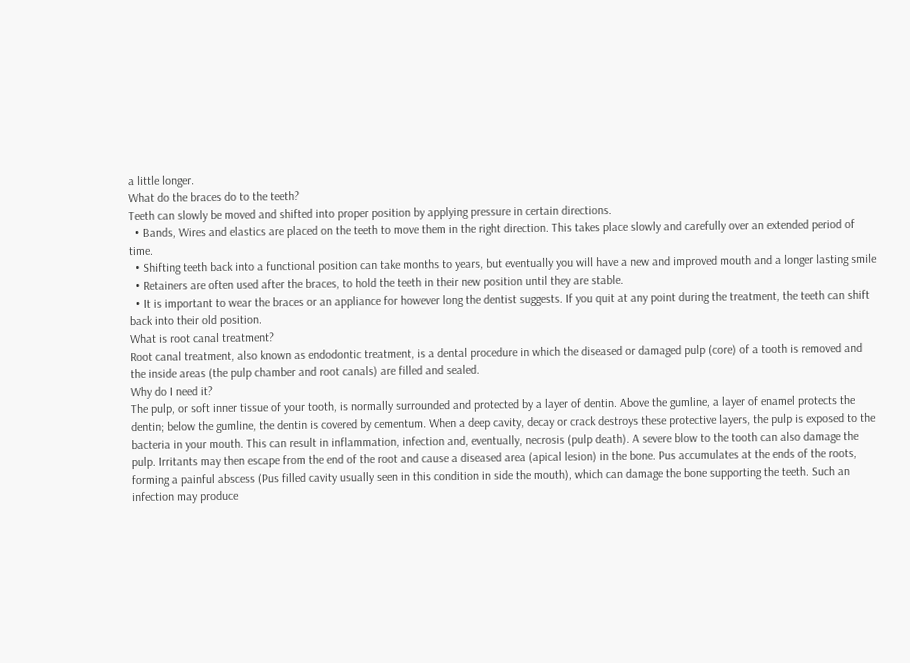a little longer.
What do the braces do to the teeth?
Teeth can slowly be moved and shifted into proper position by applying pressure in certain directions.
  • Bands, Wires and elastics are placed on the teeth to move them in the right direction. This takes place slowly and carefully over an extended period of time.
  • Shifting teeth back into a functional position can take months to years, but eventually you will have a new and improved mouth and a longer lasting smile
  • Retainers are often used after the braces, to hold the teeth in their new position until they are stable.
  • It is important to wear the braces or an appliance for however long the dentist suggests. If you quit at any point during the treatment, the teeth can shift back into their old position.
What is root canal treatment?
Root canal treatment, also known as endodontic treatment, is a dental procedure in which the diseased or damaged pulp (core) of a tooth is removed and the inside areas (the pulp chamber and root canals) are filled and sealed.
Why do I need it?
The pulp, or soft inner tissue of your tooth, is normally surrounded and protected by a layer of dentin. Above the gumline, a layer of enamel protects the dentin; below the gumline, the dentin is covered by cementum. When a deep cavity, decay or crack destroys these protective layers, the pulp is exposed to the bacteria in your mouth. This can result in inflammation, infection and, eventually, necrosis (pulp death). A severe blow to the tooth can also damage the pulp. Irritants may then escape from the end of the root and cause a diseased area (apical lesion) in the bone. Pus accumulates at the ends of the roots, forming a painful abscess (Pus filled cavity usually seen in this condition in side the mouth), which can damage the bone supporting the teeth. Such an infection may produce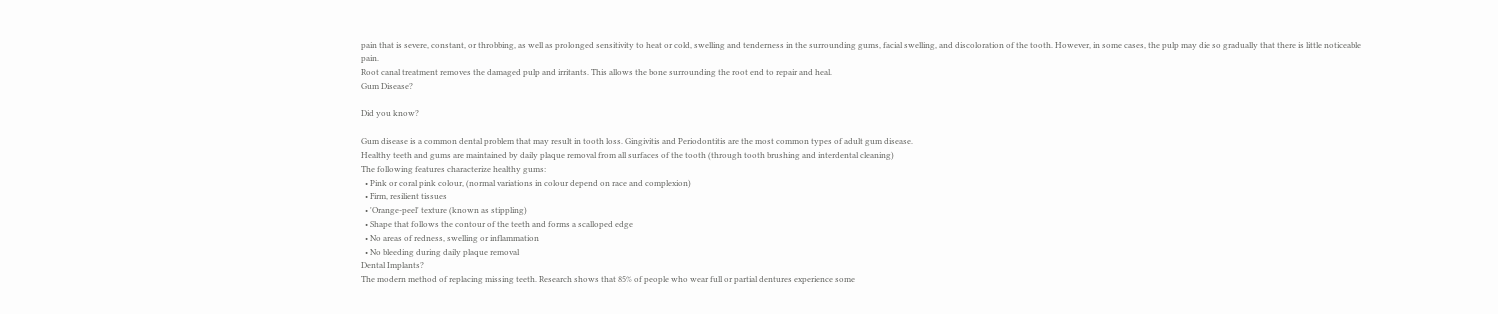pain that is severe, constant, or throbbing, as well as prolonged sensitivity to heat or cold, swelling and tenderness in the surrounding gums, facial swelling, and discoloration of the tooth. However, in some cases, the pulp may die so gradually that there is little noticeable pain.
Root canal treatment removes the damaged pulp and irritants. This allows the bone surrounding the root end to repair and heal.
Gum Disease?

Did you know?

Gum disease is a common dental problem that may result in tooth loss. Gingivitis and Periodontitis are the most common types of adult gum disease.
Healthy teeth and gums are maintained by daily plaque removal from all surfaces of the tooth (through tooth brushing and interdental cleaning)
The following features characterize healthy gums:
  • Pink or coral pink colour, (normal variations in colour depend on race and complexion)
  • Firm, resilient tissues
  • 'Orange-peel' texture (known as stippling)
  • Shape that follows the contour of the teeth and forms a scalloped edge
  • No areas of redness, swelling or inflammation
  • No bleeding during daily plaque removal
Dental Implants?
The modern method of replacing missing teeth. Research shows that 85% of people who wear full or partial dentures experience some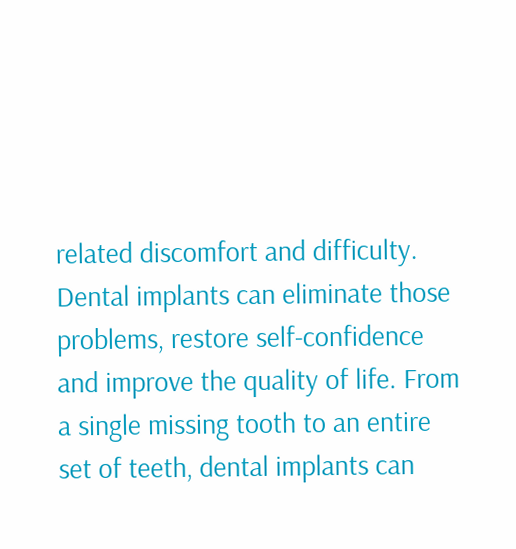related discomfort and difficulty. Dental implants can eliminate those problems, restore self-confidence and improve the quality of life. From a single missing tooth to an entire set of teeth, dental implants can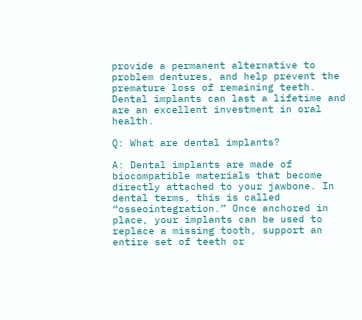provide a permanent alternative to problem dentures, and help prevent the premature loss of remaining teeth. Dental implants can last a lifetime and are an excellent investment in oral health.

Q: What are dental implants?

A: Dental implants are made of biocompatible materials that become directly attached to your jawbone. In dental terms, this is called “osseointegration.” Once anchored in place, your implants can be used to replace a missing tooth, support an entire set of teeth or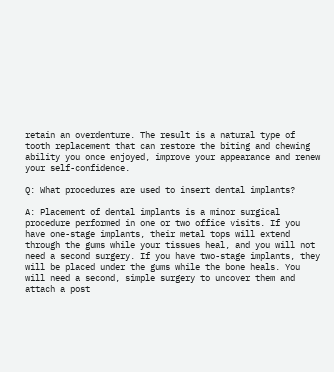retain an overdenture. The result is a natural type of tooth replacement that can restore the biting and chewing ability you once enjoyed, improve your appearance and renew your self-confidence.

Q: What procedures are used to insert dental implants?

A: Placement of dental implants is a minor surgical procedure performed in one or two office visits. If you have one-stage implants, their metal tops will extend through the gums while your tissues heal, and you will not need a second surgery. If you have two-stage implants, they will be placed under the gums while the bone heals. You will need a second, simple surgery to uncover them and attach a post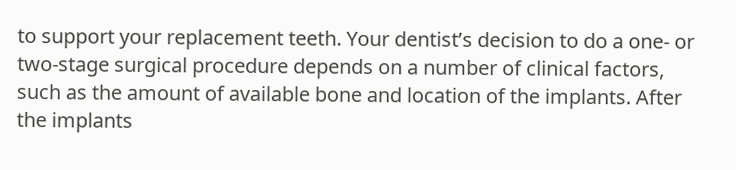to support your replacement teeth. Your dentist’s decision to do a one- or two-stage surgical procedure depends on a number of clinical factors, such as the amount of available bone and location of the implants. After the implants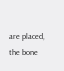are placed, the bone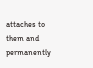attaches to them and permanently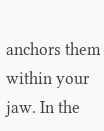anchors them within your jaw. In the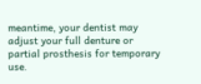meantime, your dentist may adjust your full denture or partial prosthesis for temporary use.